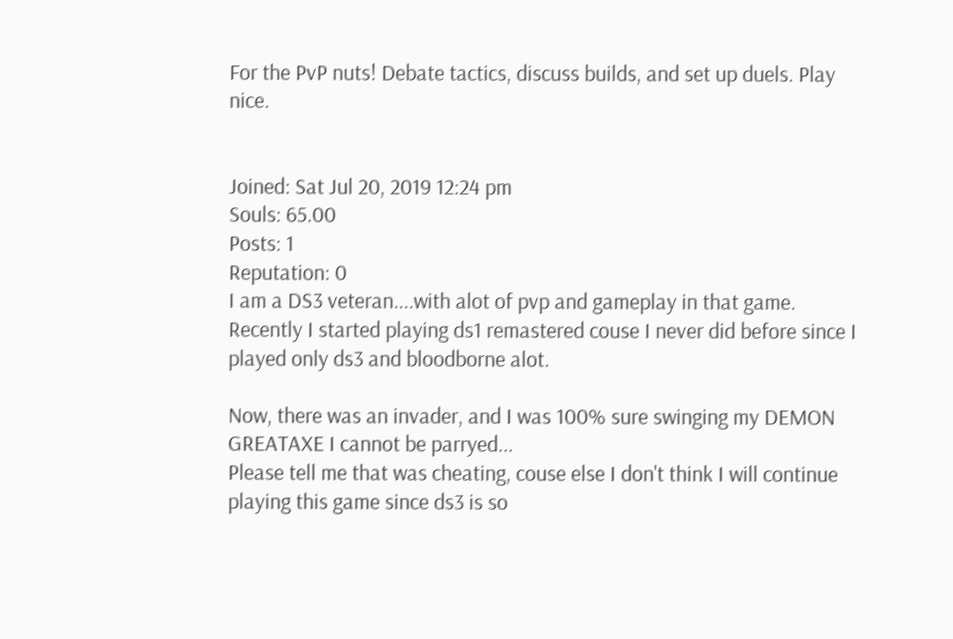For the PvP nuts! Debate tactics, discuss builds, and set up duels. Play nice.


Joined: Sat Jul 20, 2019 12:24 pm
Souls: 65.00
Posts: 1
Reputation: 0
I am a DS3 veteran....with alot of pvp and gameplay in that game.
Recently I started playing ds1 remastered couse I never did before since I played only ds3 and bloodborne alot.

Now, there was an invader, and I was 100% sure swinging my DEMON GREATAXE I cannot be parryed...
Please tell me that was cheating, couse else I don't think I will continue playing this game since ds3 is so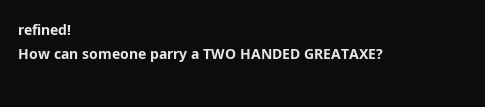refined!
How can someone parry a TWO HANDED GREATAXE?